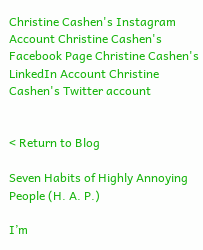Christine Cashen's Instagram Account Christine Cashen's Facebook Page Christine Cashen's LinkedIn Account Christine Cashen's Twitter account


< Return to Blog

Seven Habits of Highly Annoying People (H. A. P.)

I’m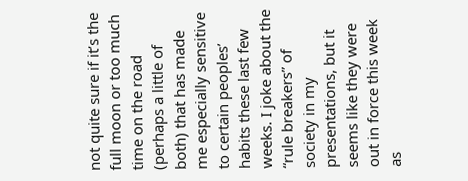not quite sure if it’s the full moon or too much time on the road (perhaps a little of both) that has made me especially sensitive to certain peoples’ habits these last few weeks. I joke about the “rule breakers” of society in my presentations, but it seems like they were out in force this week as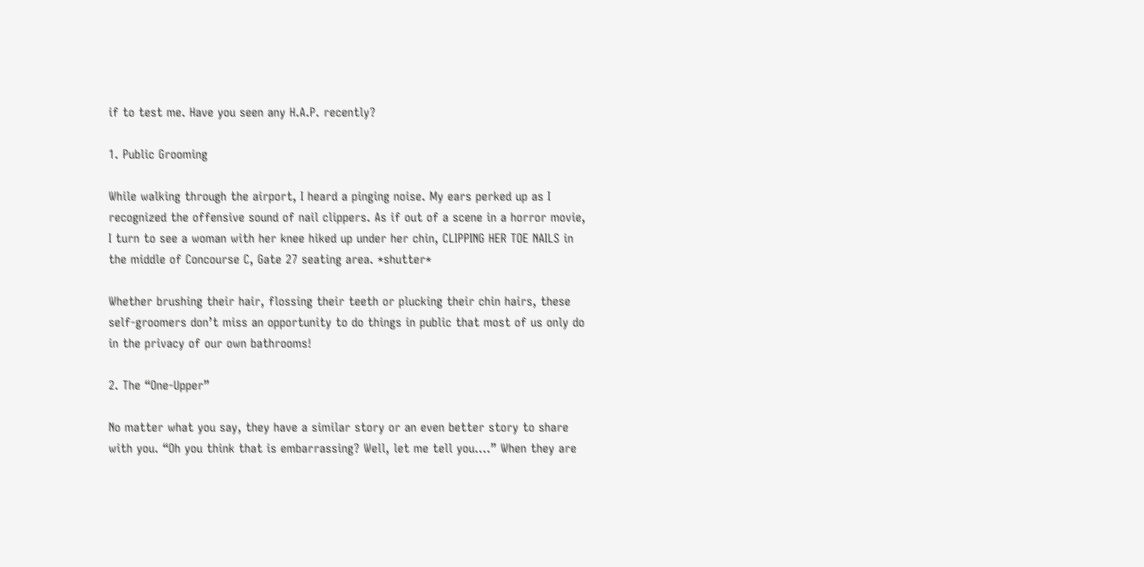if to test me. Have you seen any H.A.P. recently?

1. Public Grooming

While walking through the airport, I heard a pinging noise. My ears perked up as I recognized the offensive sound of nail clippers. As if out of a scene in a horror movie, I turn to see a woman with her knee hiked up under her chin, CLIPPING HER TOE NAILS in the middle of Concourse C, Gate 27 seating area. *shutter*

Whether brushing their hair, flossing their teeth or plucking their chin hairs, these self-groomers don’t miss an opportunity to do things in public that most of us only do in the privacy of our own bathrooms!

2. The “One-Upper”

No matter what you say, they have a similar story or an even better story to share with you. “Oh you think that is embarrassing? Well, let me tell you….” When they are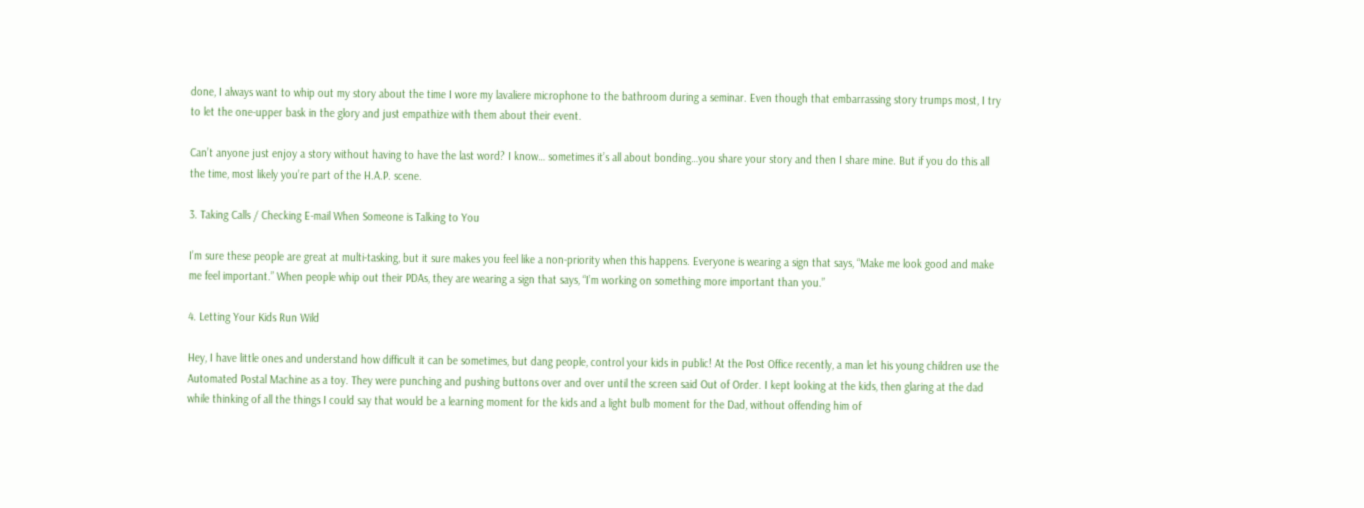done, I always want to whip out my story about the time I wore my lavaliere microphone to the bathroom during a seminar. Even though that embarrassing story trumps most, I try to let the one-upper bask in the glory and just empathize with them about their event.

Can’t anyone just enjoy a story without having to have the last word? I know… sometimes it’s all about bonding…you share your story and then I share mine. But if you do this all the time, most likely you’re part of the H.A.P. scene.

3. Taking Calls / Checking E-mail When Someone is Talking to You

I’m sure these people are great at multi-tasking, but it sure makes you feel like a non-priority when this happens. Everyone is wearing a sign that says, “Make me look good and make me feel important.” When people whip out their PDAs, they are wearing a sign that says, “I’m working on something more important than you.”

4. Letting Your Kids Run Wild

Hey, I have little ones and understand how difficult it can be sometimes, but dang people, control your kids in public! At the Post Office recently, a man let his young children use the Automated Postal Machine as a toy. They were punching and pushing buttons over and over until the screen said Out of Order. I kept looking at the kids, then glaring at the dad while thinking of all the things I could say that would be a learning moment for the kids and a light bulb moment for the Dad, without offending him of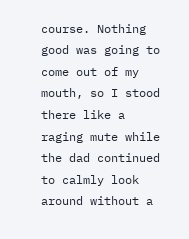course. Nothing good was going to come out of my mouth, so I stood there like a raging mute while the dad continued to calmly look around without a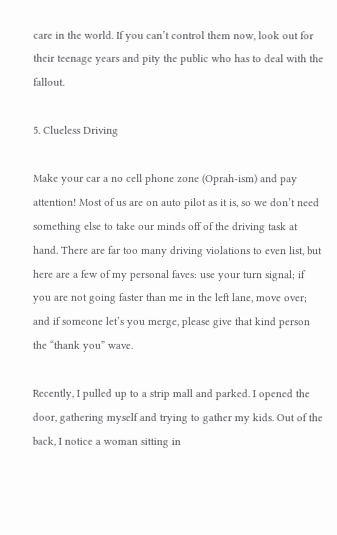care in the world. If you can’t control them now, look out for their teenage years and pity the public who has to deal with the fallout.

5. Clueless Driving

Make your car a no cell phone zone (Oprah-ism) and pay attention! Most of us are on auto pilot as it is, so we don’t need something else to take our minds off of the driving task at hand. There are far too many driving violations to even list, but here are a few of my personal faves: use your turn signal; if you are not going faster than me in the left lane, move over; and if someone let’s you merge, please give that kind person the “thank you” wave.

Recently, I pulled up to a strip mall and parked. I opened the door, gathering myself and trying to gather my kids. Out of the back, I notice a woman sitting in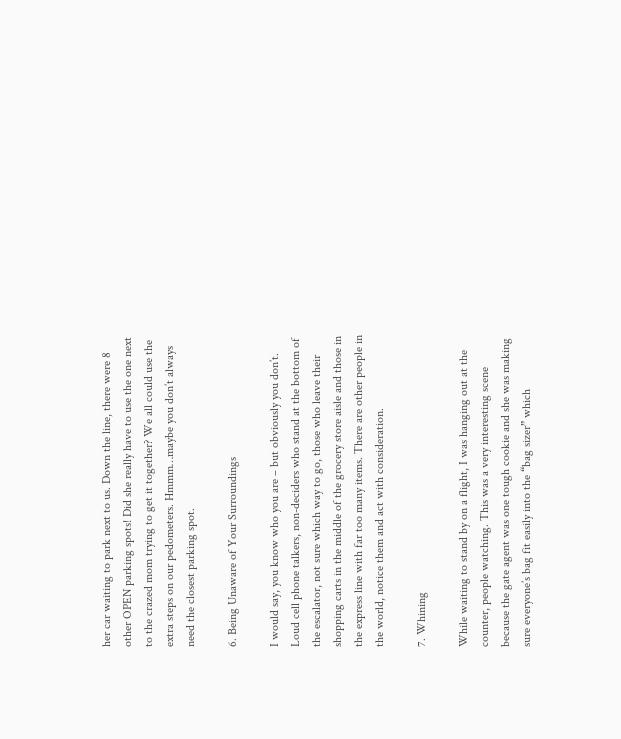her car waiting to park next to us. Down the line, there were 8 other OPEN parking spots! Did she really have to use the one next to the crazed mom trying to get it together? We all could use the extra steps on our pedometers. Hmmm…maybe you don’t always need the closest parking spot.

6. Being Unaware of Your Surroundings

I would say, you know who you are – but obviously you don’t. Loud cell phone talkers, non-deciders who stand at the bottom of the escalator, not sure which way to go, those who leave their shopping carts in the middle of the grocery store aisle and those in the express line with far too many items. There are other people in the world, notice them and act with consideration.

7. Whining

While waiting to stand by on a flight, I was hanging out at the counter, people watching. This was a very interesting scene because the gate agent was one tough cookie and she was making sure everyone’s bag fit easily into the “bag sizer” which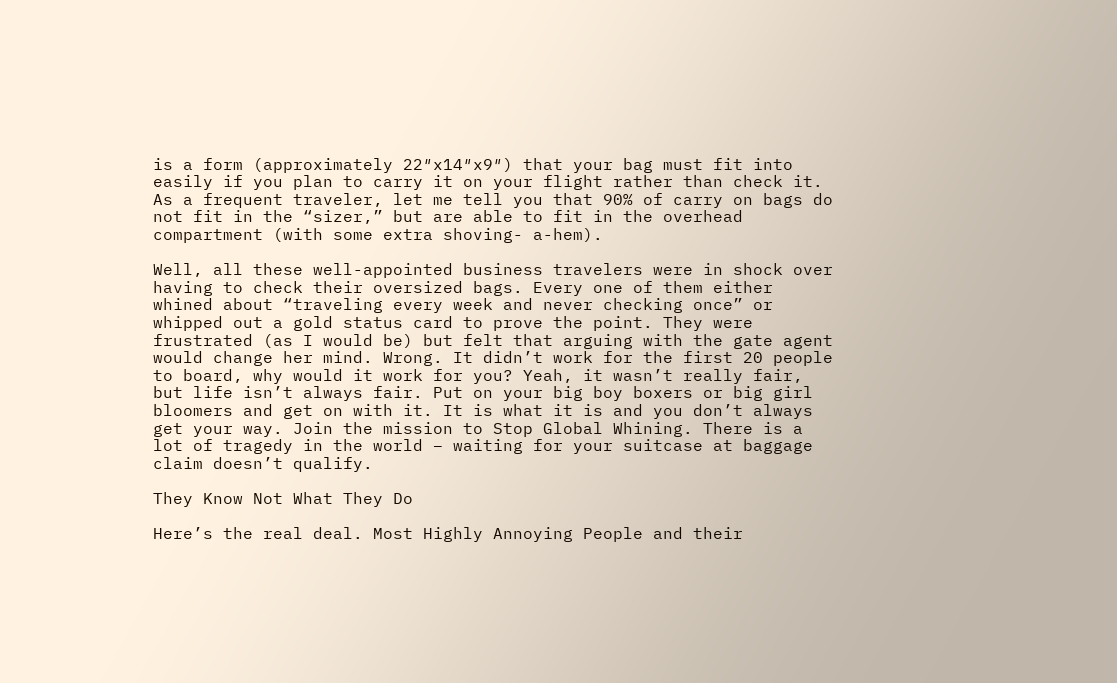is a form (approximately 22″x14″x9″) that your bag must fit into easily if you plan to carry it on your flight rather than check it. As a frequent traveler, let me tell you that 90% of carry on bags do not fit in the “sizer,” but are able to fit in the overhead compartment (with some extra shoving- a-hem).

Well, all these well-appointed business travelers were in shock over having to check their oversized bags. Every one of them either whined about “traveling every week and never checking once” or whipped out a gold status card to prove the point. They were frustrated (as I would be) but felt that arguing with the gate agent would change her mind. Wrong. It didn’t work for the first 20 people to board, why would it work for you? Yeah, it wasn’t really fair, but life isn’t always fair. Put on your big boy boxers or big girl bloomers and get on with it. It is what it is and you don’t always get your way. Join the mission to Stop Global Whining. There is a lot of tragedy in the world – waiting for your suitcase at baggage claim doesn’t qualify.

They Know Not What They Do

Here’s the real deal. Most Highly Annoying People and their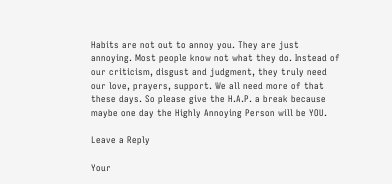Habits are not out to annoy you. They are just annoying. Most people know not what they do. Instead of our criticism, disgust and judgment, they truly need our love, prayers, support. We all need more of that these days. So please give the H.A.P. a break because maybe one day the Highly Annoying Person will be YOU.

Leave a Reply

Your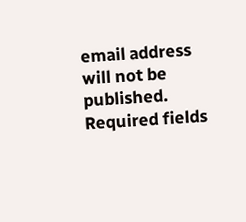email address will not be published. Required fields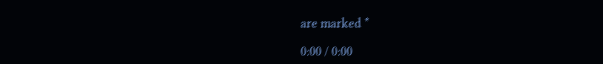are marked *

0:00 / 0:00